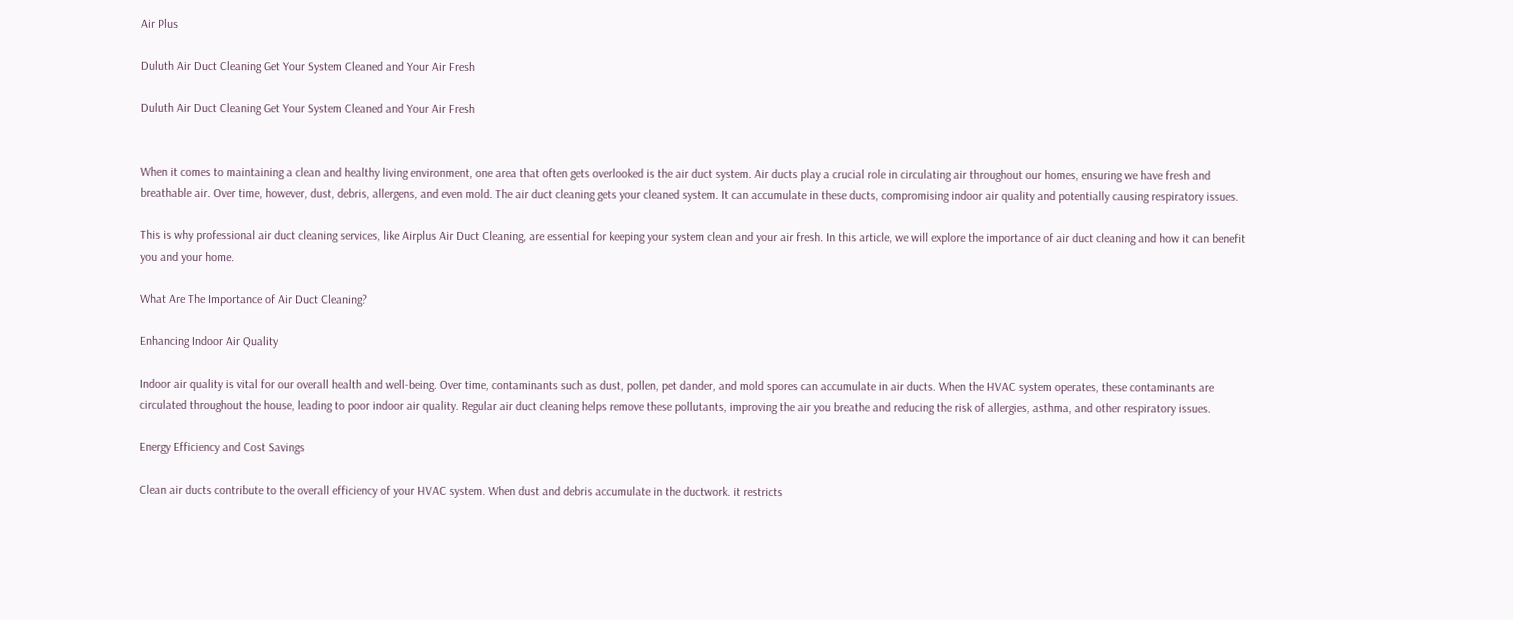Air Plus

Duluth Air Duct Cleaning Get Your System Cleaned and Your Air Fresh

Duluth Air Duct Cleaning Get Your System Cleaned and Your Air Fresh


When it comes to maintaining a clean and healthy living environment, one area that often gets overlooked is the air duct system. Air ducts play a crucial role in circulating air throughout our homes, ensuring we have fresh and breathable air. Over time, however, dust, debris, allergens, and even mold. The air duct cleaning gets your cleaned system. It can accumulate in these ducts, compromising indoor air quality and potentially causing respiratory issues.

This is why professional air duct cleaning services, like Airplus Air Duct Cleaning, are essential for keeping your system clean and your air fresh. In this article, we will explore the importance of air duct cleaning and how it can benefit you and your home.

What Are The Importance of Air Duct Cleaning?

Enhancing Indoor Air Quality

Indoor air quality is vital for our overall health and well-being. Over time, contaminants such as dust, pollen, pet dander, and mold spores can accumulate in air ducts. When the HVAC system operates, these contaminants are circulated throughout the house, leading to poor indoor air quality. Regular air duct cleaning helps remove these pollutants, improving the air you breathe and reducing the risk of allergies, asthma, and other respiratory issues.

Energy Efficiency and Cost Savings

Clean air ducts contribute to the overall efficiency of your HVAC system. When dust and debris accumulate in the ductwork. it restricts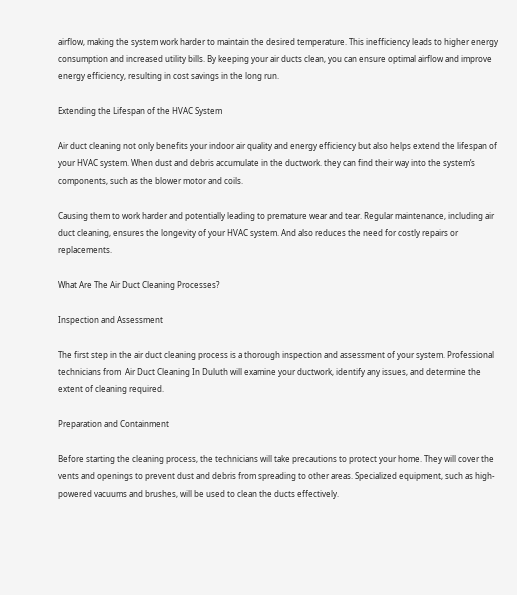airflow, making the system work harder to maintain the desired temperature. This inefficiency leads to higher energy consumption and increased utility bills. By keeping your air ducts clean, you can ensure optimal airflow and improve energy efficiency, resulting in cost savings in the long run.

Extending the Lifespan of the HVAC System

Air duct cleaning not only benefits your indoor air quality and energy efficiency but also helps extend the lifespan of your HVAC system. When dust and debris accumulate in the ductwork. they can find their way into the system’s components, such as the blower motor and coils.

Causing them to work harder and potentially leading to premature wear and tear. Regular maintenance, including air duct cleaning, ensures the longevity of your HVAC system. And also reduces the need for costly repairs or replacements.

What Are The Air Duct Cleaning Processes?

Inspection and Assessment

The first step in the air duct cleaning process is a thorough inspection and assessment of your system. Professional technicians from  Air Duct Cleaning In Duluth will examine your ductwork, identify any issues, and determine the extent of cleaning required.

Preparation and Containment

Before starting the cleaning process, the technicians will take precautions to protect your home. They will cover the vents and openings to prevent dust and debris from spreading to other areas. Specialized equipment, such as high-powered vacuums and brushes, will be used to clean the ducts effectively.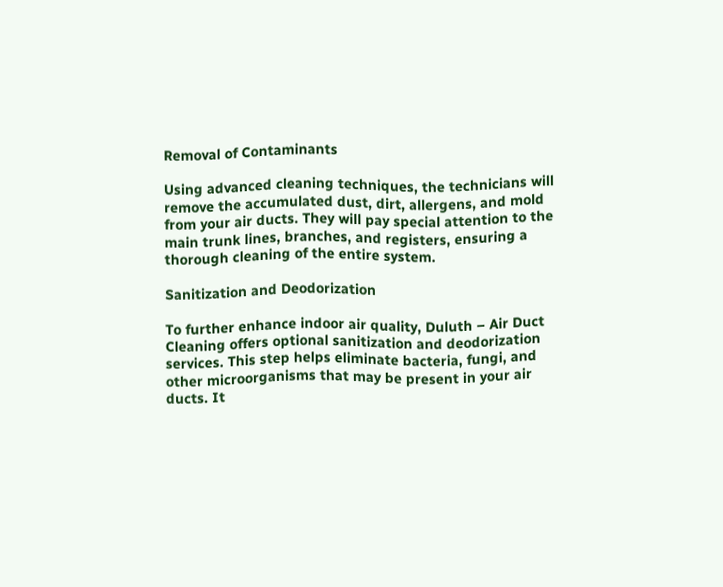Removal of Contaminants

Using advanced cleaning techniques, the technicians will remove the accumulated dust, dirt, allergens, and mold from your air ducts. They will pay special attention to the main trunk lines, branches, and registers, ensuring a thorough cleaning of the entire system.

Sanitization and Deodorization

To further enhance indoor air quality, Duluth – Air Duct Cleaning offers optional sanitization and deodorization services. This step helps eliminate bacteria, fungi, and other microorganisms that may be present in your air ducts. It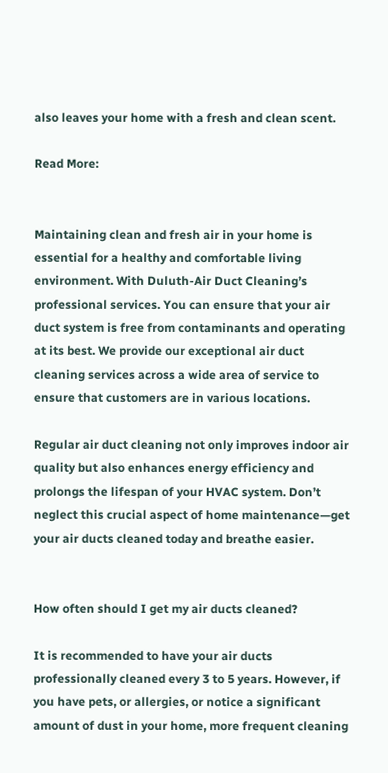also leaves your home with a fresh and clean scent.

Read More:


Maintaining clean and fresh air in your home is essential for a healthy and comfortable living environment. With Duluth-Air Duct Cleaning’s professional services. You can ensure that your air duct system is free from contaminants and operating at its best. We provide our exceptional air duct cleaning services across a wide area of service to ensure that customers are in various locations.

Regular air duct cleaning not only improves indoor air quality but also enhances energy efficiency and prolongs the lifespan of your HVAC system. Don’t neglect this crucial aspect of home maintenance—get your air ducts cleaned today and breathe easier.


How often should I get my air ducts cleaned?

It is recommended to have your air ducts professionally cleaned every 3 to 5 years. However, if you have pets, or allergies, or notice a significant amount of dust in your home, more frequent cleaning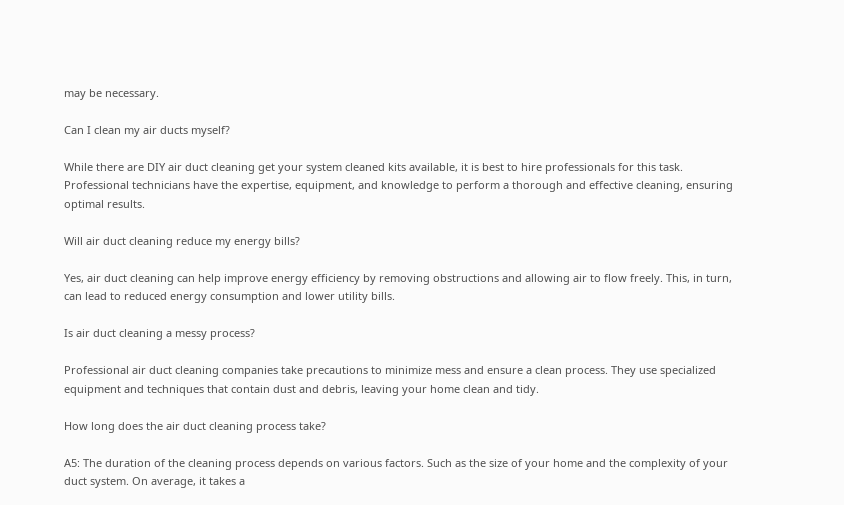may be necessary.

Can I clean my air ducts myself?

While there are DIY air duct cleaning get your system cleaned kits available, it is best to hire professionals for this task. Professional technicians have the expertise, equipment, and knowledge to perform a thorough and effective cleaning, ensuring optimal results.

Will air duct cleaning reduce my energy bills?

Yes, air duct cleaning can help improve energy efficiency by removing obstructions and allowing air to flow freely. This, in turn, can lead to reduced energy consumption and lower utility bills.

Is air duct cleaning a messy process?

Professional air duct cleaning companies take precautions to minimize mess and ensure a clean process. They use specialized equipment and techniques that contain dust and debris, leaving your home clean and tidy.

How long does the air duct cleaning process take?

A5: The duration of the cleaning process depends on various factors. Such as the size of your home and the complexity of your duct system. On average, it takes a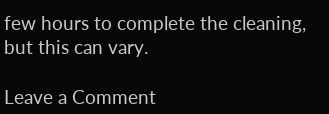few hours to complete the cleaning, but this can vary.

Leave a Comment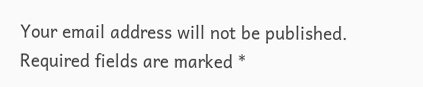Your email address will not be published. Required fields are marked *